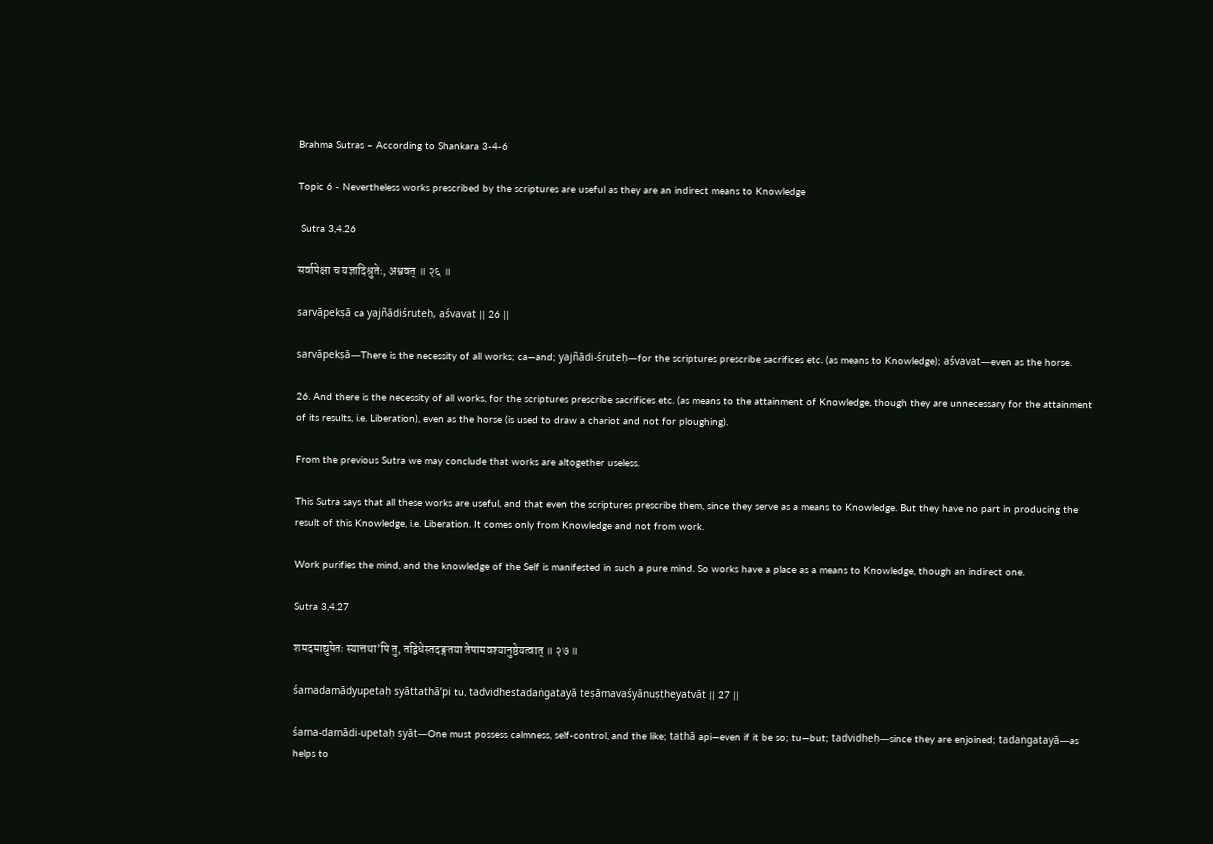Brahma Sutras – According to Shankara 3-4-6

Topic 6 - Nevertheless works prescribed by the scriptures are useful as they are an indirect means to Knowledge

 Sutra 3,4.26

सर्वापेक्षा च यज्ञादिश्रुतेः, अश्ववत् ॥ २६ ॥

sarvāpekṣā ca yajñādiśruteḥ, aśvavat || 26 ||

sarvāpekṣā—There is the necessity of all works; ca—and; yajñādi-śruteḥ—for the scriptures prescribe sacrifices etc. (as means to Knowledge); aśvavat—even as the horse.

26. And there is the necessity of all works, for the scriptures prescribe sacrifices etc. (as means to the attainment of Knowledge, though they are unnecessary for the attainment of its results, i.e. Liberation), even as the horse (is used to draw a chariot and not for ploughing).

From the previous Sutra we may conclude that works are altogether useless.

This Sutra says that all these works are useful, and that even the scriptures prescribe them, since they serve as a means to Knowledge. But they have no part in producing the result of this Knowledge, i.e. Liberation. It comes only from Knowledge and not from work.

Work purifies the mind, and the knowledge of the Self is manifested in such a pure mind. So works have a place as a means to Knowledge, though an indirect one.

Sutra 3,4.27

शमदमाद्युपेतः स्यात्तथा’पि तु, तद्विधेस्तदङ्गतया तेषामवश्यानुष्ठेयत्वात् ॥ २७ ॥

śamadamādyupetaḥ syāttathā’pi tu, tadvidhestadaṅgatayā teṣāmavaśyānuṣṭheyatvāt || 27 ||

śama-damādi-upetaḥ syāt—One must possess calmness, self-control, and the like; tathā api—even if it be so; tu—but; tadvidheḥ—since they are enjoined; tadaṅgatayā—as helps to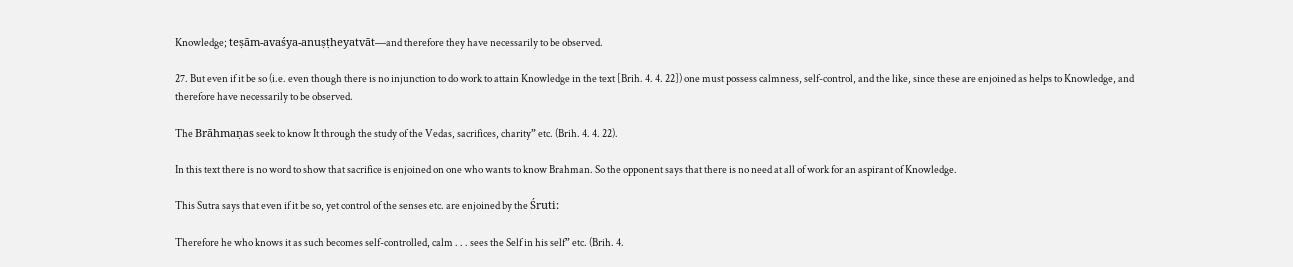Knowledge; teṣām-avaśya-anuṣṭheyatvāt—and therefore they have necessarily to be observed.

27. But even if it be so (i.e. even though there is no injunction to do work to attain Knowledge in the text [Brih. 4. 4. 22]) one must possess calmness, self-control, and the like, since these are enjoined as helps to Knowledge, and therefore have necessarily to be observed.

The Brāhmaṇas seek to know It through the study of the Vedas, sacrifices, charity” etc. (Brih. 4. 4. 22).

In this text there is no word to show that sacrifice is enjoined on one who wants to know Brahman. So the opponent says that there is no need at all of work for an aspirant of Knowledge.

This Sutra says that even if it be so, yet control of the senses etc. are enjoined by the Śruti:

Therefore he who knows it as such becomes self-controlled, calm . . . sees the Self in his self” etc. (Brih. 4.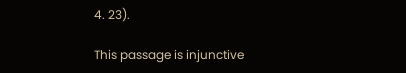4. 23).

This passage is injunctive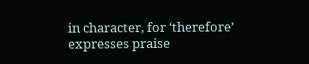in character, for ‘therefore’ expresses praise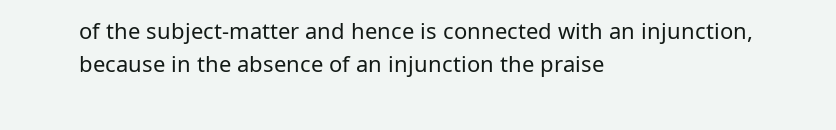of the subject-matter and hence is connected with an injunction, because in the absence of an injunction the praise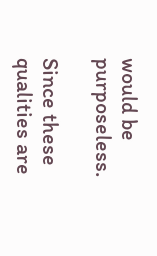would be purposeless.

Since these qualities are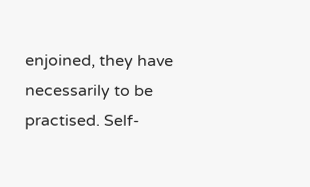enjoined, they have necessarily to be practised. Self-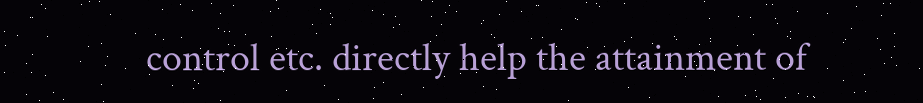control etc. directly help the attainment of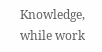Knowledge, while work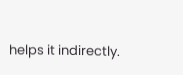helps it indirectly.